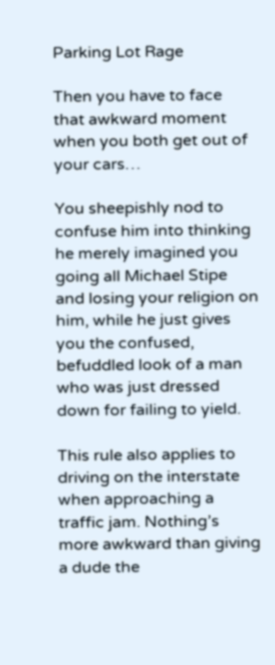Parking Lot Rage

Then you have to face that awkward moment when you both get out of your cars…

You sheepishly nod to confuse him into thinking he merely imagined you going all Michael Stipe and losing your religion on him, while he just gives you the confused, befuddled look of a man who was just dressed down for failing to yield.

This rule also applies to driving on the interstate when approaching a traffic jam. Nothing’s more awkward than giving a dude the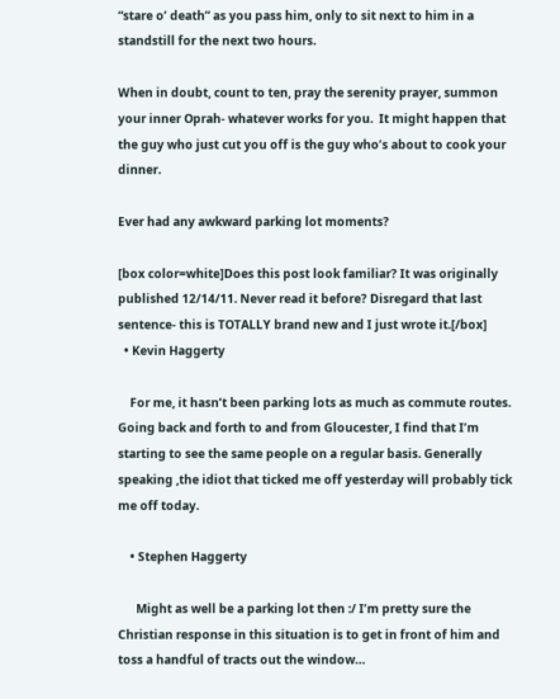“stare o’ death” as you pass him, only to sit next to him in a standstill for the next two hours.

When in doubt, count to ten, pray the serenity prayer, summon your inner Oprah- whatever works for you.  It might happen that the guy who just cut you off is the guy who’s about to cook your dinner.

Ever had any awkward parking lot moments?

[box color=white]Does this post look familiar? It was originally published 12/14/11. Never read it before? Disregard that last sentence- this is TOTALLY brand new and I just wrote it.[/box]
  • Kevin Haggerty

    For me, it hasn’t been parking lots as much as commute routes. Going back and forth to and from Gloucester, I find that I’m starting to see the same people on a regular basis. Generally speaking ,the idiot that ticked me off yesterday will probably tick me off today.

    • Stephen Haggerty

      Might as well be a parking lot then :/ I’m pretty sure the Christian response in this situation is to get in front of him and toss a handful of tracts out the window…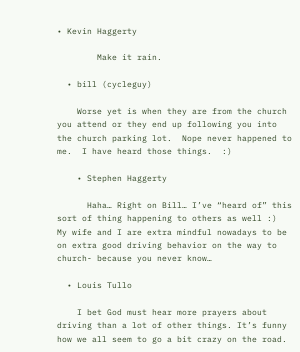• Kevin Haggerty

        Make it rain.

  • bill (cycleguy)

    Worse yet is when they are from the church you attend or they end up following you into the church parking lot.  Nope never happened to me.  I have heard those things.  :)

    • Stephen Haggerty

      Haha… Right on Bill… I’ve “heard of” this sort of thing happening to others as well :)  My wife and I are extra mindful nowadays to be on extra good driving behavior on the way to church- because you never know…

  • Louis Tullo

    I bet God must hear more prayers about driving than a lot of other things. It’s funny how we all seem to go a bit crazy on the road.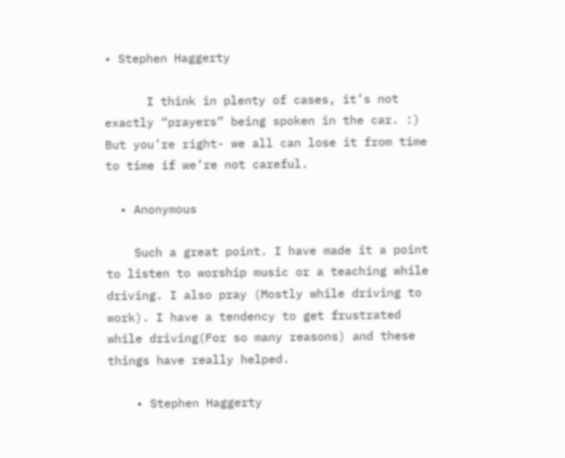• Stephen Haggerty

      I think in plenty of cases, it’s not exactly “prayers” being spoken in the car. :) But you’re right- we all can lose it from time to time if we’re not careful.

  • Anonymous

    Such a great point. I have made it a point to listen to worship music or a teaching while driving. I also pray (Mostly while driving to work). I have a tendency to get frustrated while driving(For so many reasons) and these things have really helped.

    • Stephen Haggerty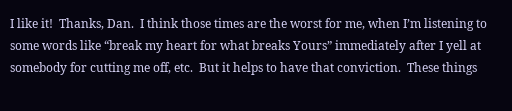I like it!  Thanks, Dan.  I think those times are the worst for me, when I’m listening to some words like “break my heart for what breaks Yours” immediately after I yell at somebody for cutting me off, etc.  But it helps to have that conviction.  These things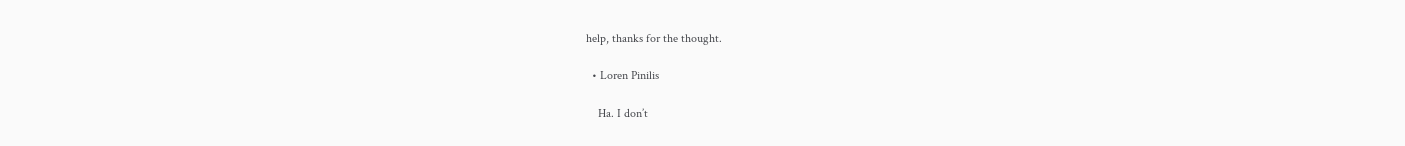help, thanks for the thought.

  • Loren Pinilis

    Ha. I don’t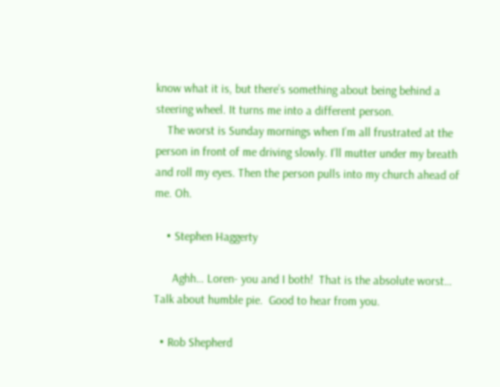know what it is, but there’s something about being behind a steering wheel. It turns me into a different person.
    The worst is Sunday mornings when I’m all frustrated at the person in front of me driving slowly. I’ll mutter under my breath and roll my eyes. Then the person pulls into my church ahead of me. Oh.

    • Stephen Haggerty

      Aghh… Loren- you and I both!  That is the absolute worst… Talk about humble pie.  Good to hear from you.

  • Rob Shepherd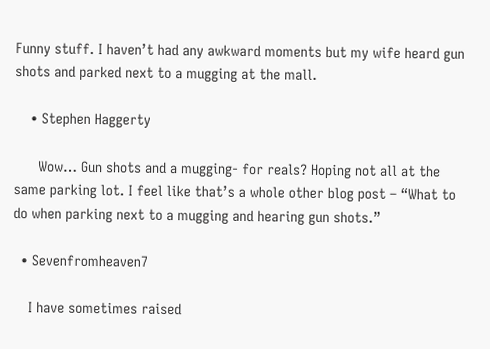Funny stuff. I haven’t had any awkward moments but my wife heard gun shots and parked next to a mugging at the mall.

    • Stephen Haggerty

      Wow… Gun shots and a mugging- for reals? Hoping not all at the same parking lot. I feel like that’s a whole other blog post – “What to do when parking next to a mugging and hearing gun shots.”

  • Sevenfromheaven7

    I have sometimes raised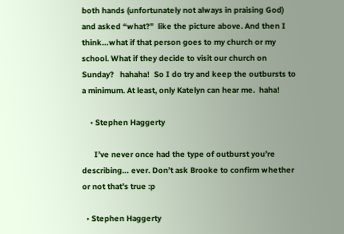both hands (unfortunately not always in praising God) and asked “what?”  like the picture above. And then I think…what if that person goes to my church or my school. What if they decide to visit our church on Sunday?   hahaha!  So I do try and keep the outbursts to a minimum. At least, only Katelyn can hear me.  haha!

    • Stephen Haggerty

      I’ve never once had the type of outburst you’re describing… ever. Don’t ask Brooke to confirm whether or not that’s true :p

  • Stephen Haggerty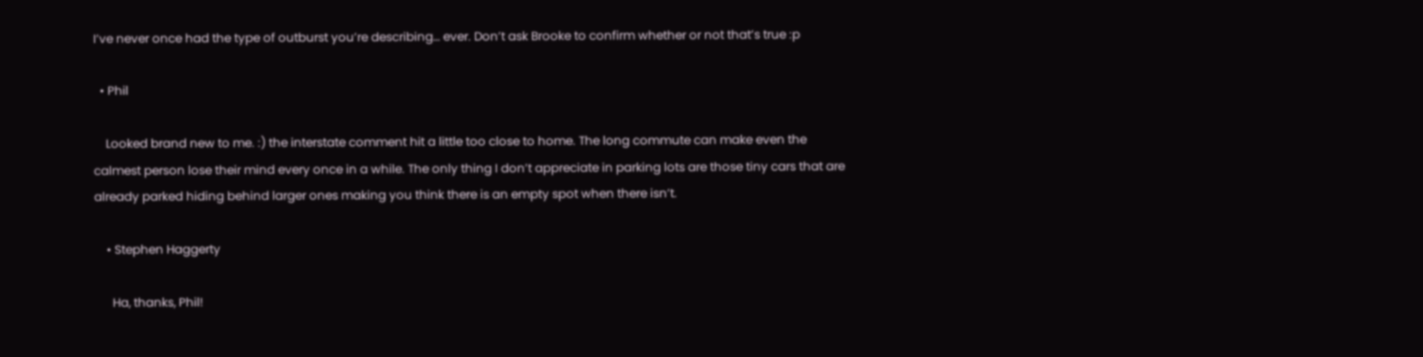I’ve never once had the type of outburst you’re describing… ever. Don’t ask Brooke to confirm whether or not that’s true :p

  • Phil

    Looked brand new to me. :) the interstate comment hit a little too close to home. The long commute can make even the calmest person lose their mind every once in a while. The only thing I don’t appreciate in parking lots are those tiny cars that are already parked hiding behind larger ones making you think there is an empty spot when there isn’t.

    • Stephen Haggerty

      Ha, thanks, Phil!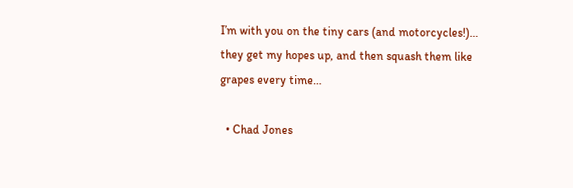I’m with you on the tiny cars (and motorcycles!)… they get my hopes up, and then squash them like grapes every time…

  • Chad Jones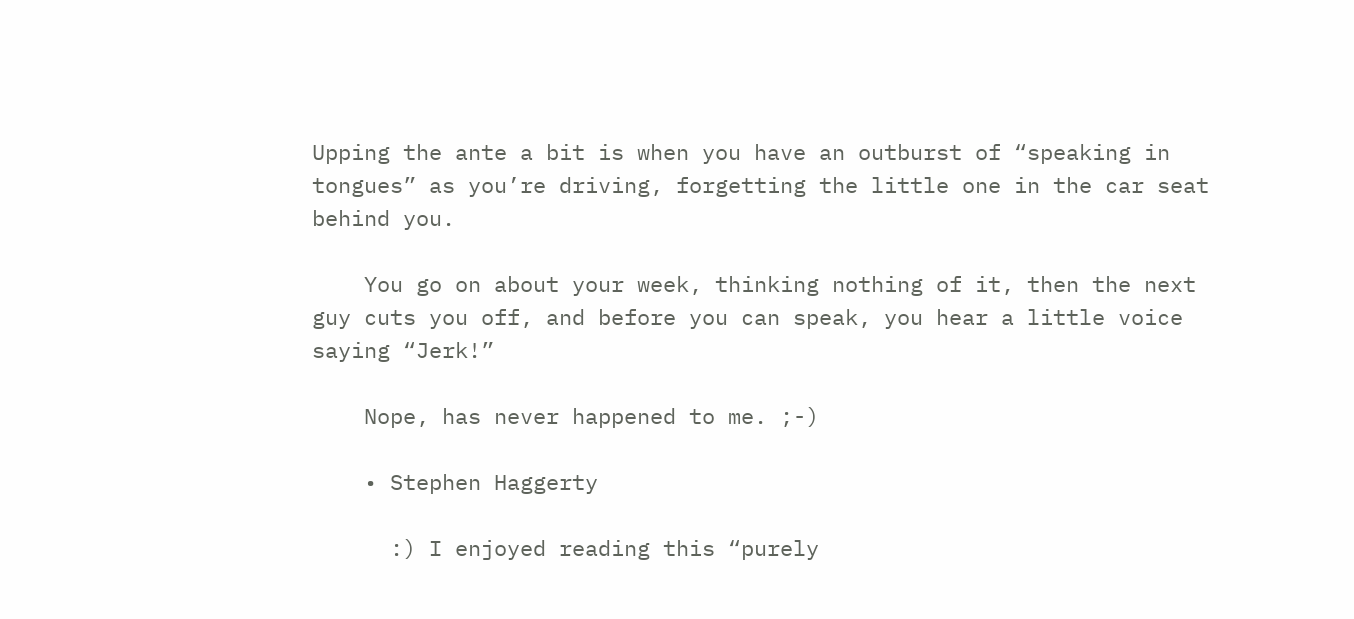Upping the ante a bit is when you have an outburst of “speaking in tongues” as you’re driving, forgetting the little one in the car seat behind you.

    You go on about your week, thinking nothing of it, then the next guy cuts you off, and before you can speak, you hear a little voice saying “Jerk!”

    Nope, has never happened to me. ;-)

    • Stephen Haggerty

      :) I enjoyed reading this “purely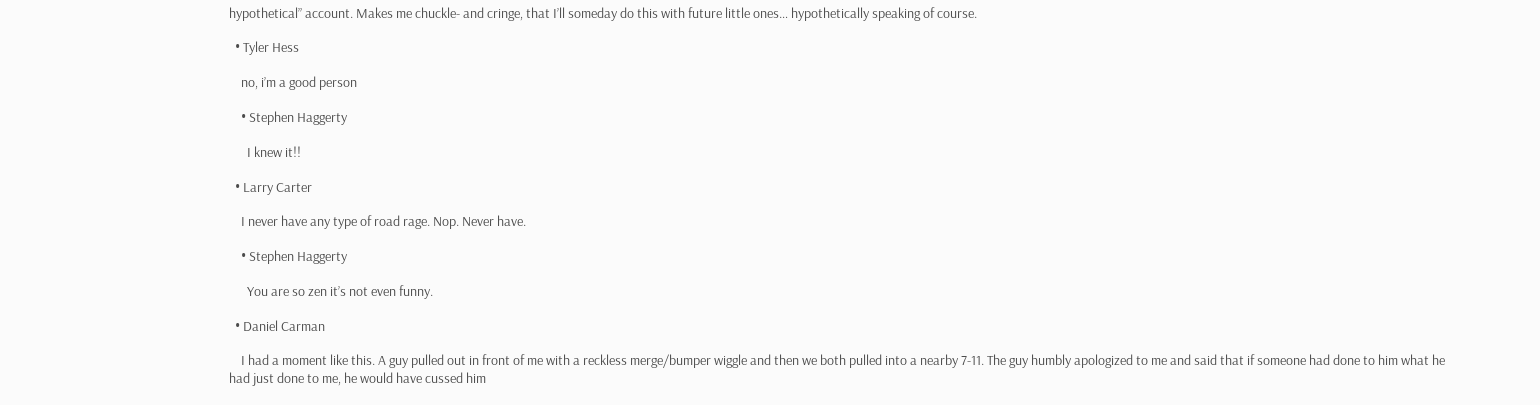hypothetical” account. Makes me chuckle- and cringe, that I’ll someday do this with future little ones… hypothetically speaking of course.

  • Tyler Hess

    no, i’m a good person

    • Stephen Haggerty

      I knew it!!

  • Larry Carter

    I never have any type of road rage. Nop. Never have.

    • Stephen Haggerty

      You are so zen it’s not even funny.

  • Daniel Carman

    I had a moment like this. A guy pulled out in front of me with a reckless merge/bumper wiggle and then we both pulled into a nearby 7-11. The guy humbly apologized to me and said that if someone had done to him what he had just done to me, he would have cussed him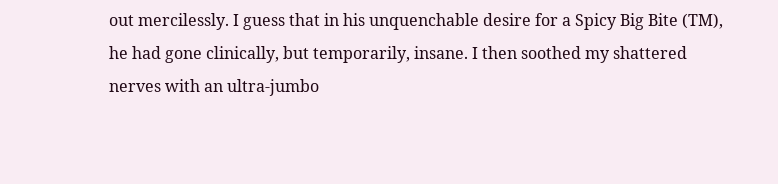out mercilessly. I guess that in his unquenchable desire for a Spicy Big Bite (TM), he had gone clinically, but temporarily, insane. I then soothed my shattered nerves with an ultra-jumbo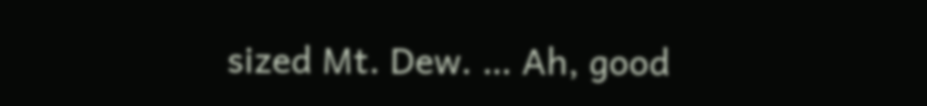sized Mt. Dew. … Ah, good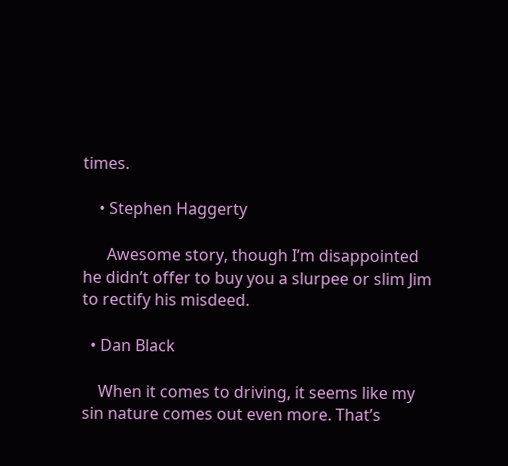times.

    • Stephen Haggerty

      Awesome story, though I’m disappointed he didn’t offer to buy you a slurpee or slim Jim to rectify his misdeed.

  • Dan Black

    When it comes to driving, it seems like my sin nature comes out even more. That’s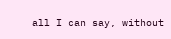all I can say, without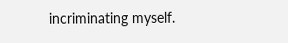incriminating myself.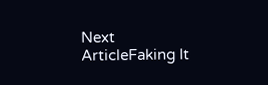Next ArticleFaking It